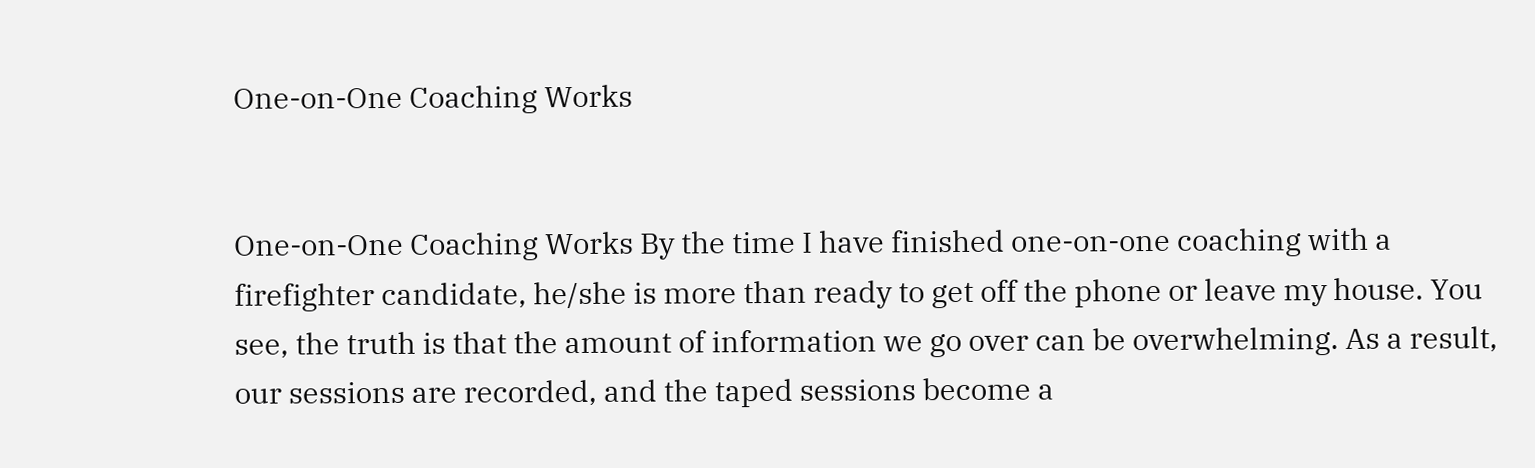One-on-One Coaching Works


One-on-One Coaching Works By the time I have finished one-on-one coaching with a firefighter candidate, he/she is more than ready to get off the phone or leave my house. You see, the truth is that the amount of information we go over can be overwhelming. As a result, our sessions are recorded, and the taped sessions become a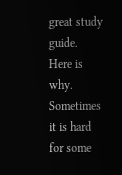great study guide. Here is why. Sometimes it is hard for some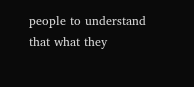people to understand that what they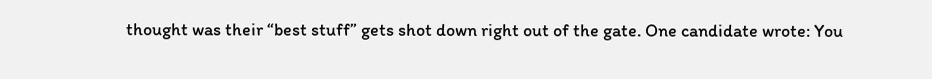thought was their “best stuff” gets shot down right out of the gate. One candidate wrote: You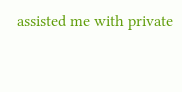assisted me with private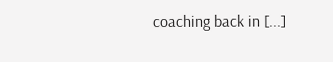coaching back in [...]